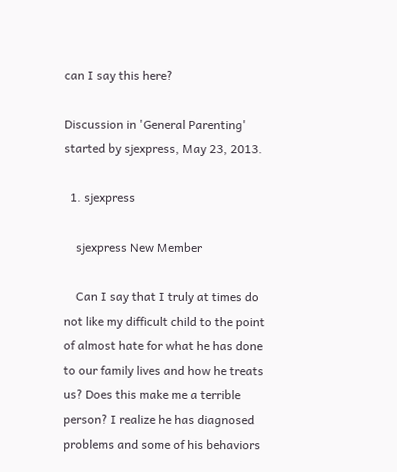can I say this here?

Discussion in 'General Parenting' started by sjexpress, May 23, 2013.

  1. sjexpress

    sjexpress New Member

    Can I say that I truly at times do not like my difficult child to the point of almost hate for what he has done to our family lives and how he treats us? Does this make me a terrible person? I realize he has diagnosed problems and some of his behaviors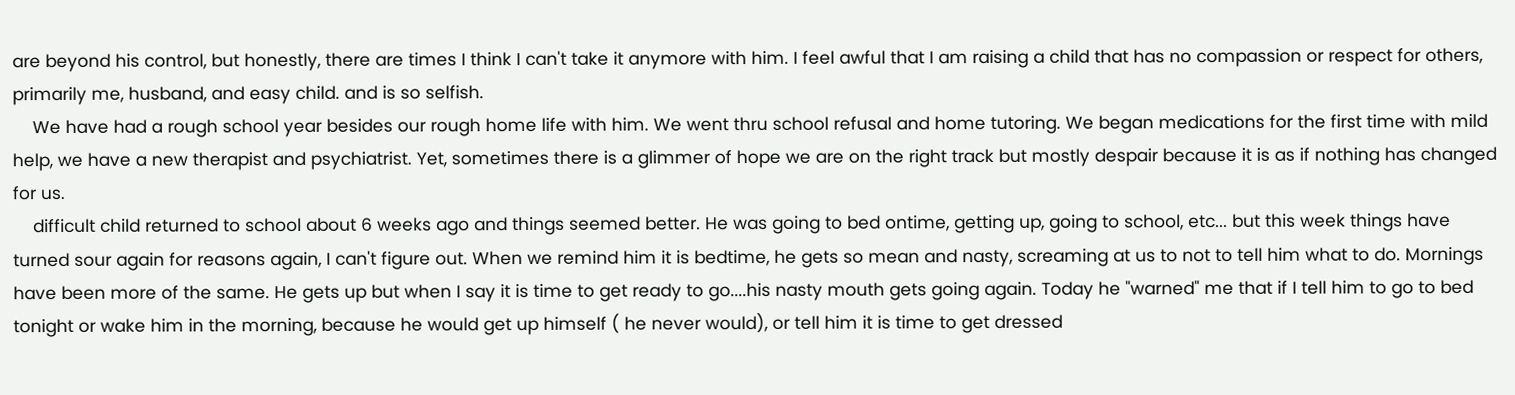are beyond his control, but honestly, there are times I think I can't take it anymore with him. I feel awful that I am raising a child that has no compassion or respect for others, primarily me, husband, and easy child. and is so selfish.
    We have had a rough school year besides our rough home life with him. We went thru school refusal and home tutoring. We began medications for the first time with mild help, we have a new therapist and psychiatrist. Yet, sometimes there is a glimmer of hope we are on the right track but mostly despair because it is as if nothing has changed for us.
    difficult child returned to school about 6 weeks ago and things seemed better. He was going to bed ontime, getting up, going to school, etc... but this week things have turned sour again for reasons again, I can't figure out. When we remind him it is bedtime, he gets so mean and nasty, screaming at us to not to tell him what to do. Mornings have been more of the same. He gets up but when I say it is time to get ready to go....his nasty mouth gets going again. Today he "warned" me that if I tell him to go to bed tonight or wake him in the morning, because he would get up himself ( he never would), or tell him it is time to get dressed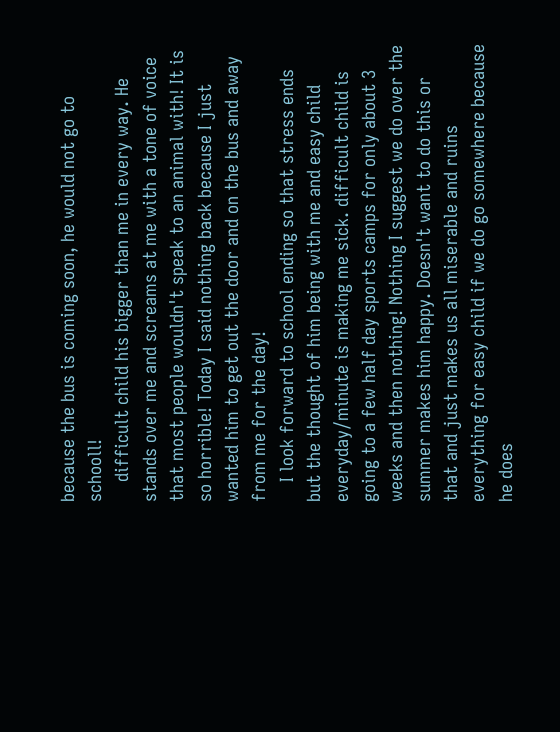because the bus is coming soon, he would not go to schooll!
    difficult child his bigger than me in every way. He stands over me and screams at me with a tone of voice that most people wouldn't speak to an animal with! It is so horrible! Today I said nothing back because I just wanted him to get out the door and on the bus and away from me for the day!
    I look forward to school ending so that stress ends but the thought of him being with me and easy child everyday/minute is making me sick. difficult child is going to a few half day sports camps for only about 3 weeks and then nothing! Nothing I suggest we do over the summer makes him happy. Doesn't want to do this or that and just makes us all miserable and ruins everything for easy child if we do go somewhere because he does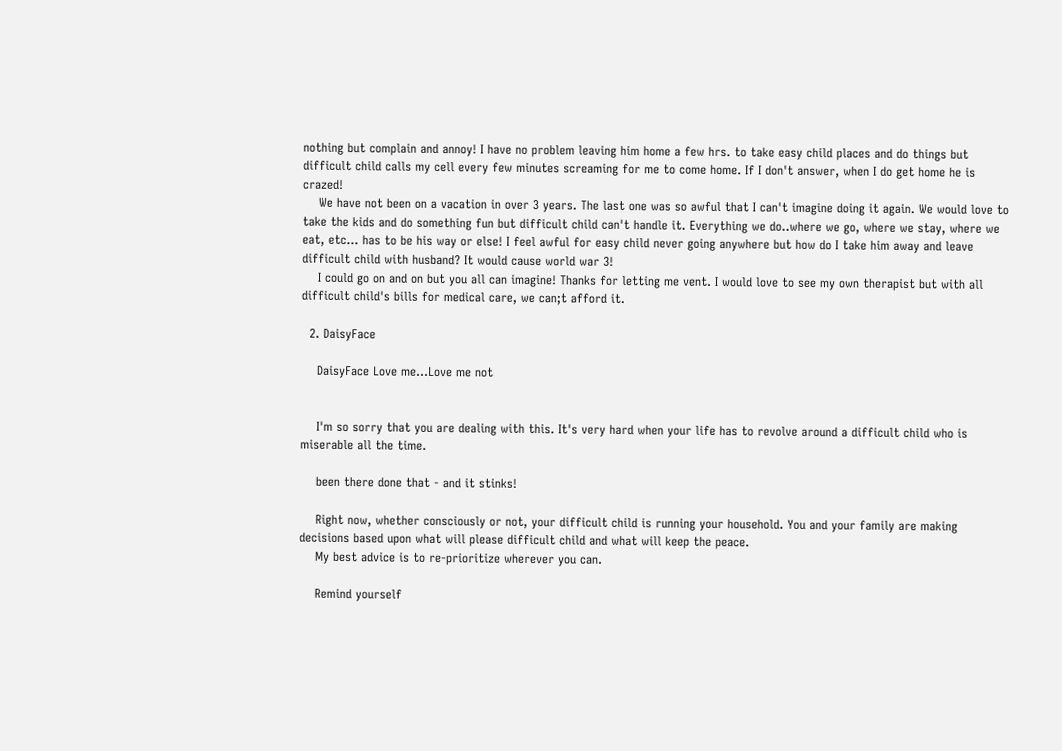nothing but complain and annoy! I have no problem leaving him home a few hrs. to take easy child places and do things but difficult child calls my cell every few minutes screaming for me to come home. If I don't answer, when I do get home he is crazed!
    We have not been on a vacation in over 3 years. The last one was so awful that I can't imagine doing it again. We would love to take the kids and do something fun but difficult child can't handle it. Everything we do..where we go, where we stay, where we eat, etc... has to be his way or else! I feel awful for easy child never going anywhere but how do I take him away and leave difficult child with husband? It would cause world war 3!
    I could go on and on but you all can imagine! Thanks for letting me vent. I would love to see my own therapist but with all difficult child's bills for medical care, we can;t afford it.

  2. DaisyFace

    DaisyFace Love me...Love me not


    I'm so sorry that you are dealing with this. It's very hard when your life has to revolve around a difficult child who is miserable all the time.

    been there done that - and it stinks!

    Right now, whether consciously or not, your difficult child is running your household. You and your family are making decisions based upon what will please difficult child and what will keep the peace.
    My best advice is to re-prioritize wherever you can.

    Remind yourself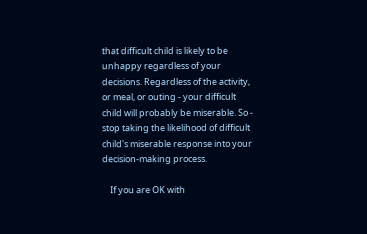that difficult child is likely to be unhappy regardless of your decisions. Regardless of the activity, or meal, or outing - your difficult child will probably be miserable. So - stop taking the likelihood of difficult child's miserable response into your decision-making process.

    If you are OK with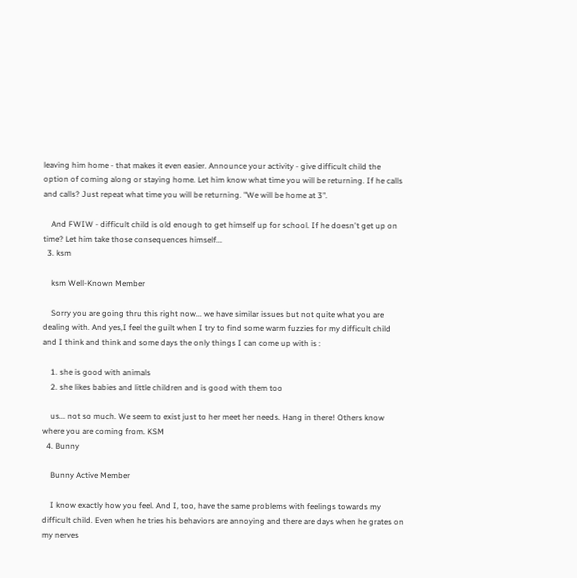leaving him home - that makes it even easier. Announce your activity - give difficult child the option of coming along or staying home. Let him know what time you will be returning. If he calls and calls? Just repeat what time you will be returning. "We will be home at 3".

    And FWIW - difficult child is old enough to get himself up for school. If he doesn't get up on time? Let him take those consequences himself...
  3. ksm

    ksm Well-Known Member

    Sorry you are going thru this right now... we have similar issues but not quite what you are dealing with. And yes,I feel the guilt when I try to find some warm fuzzies for my difficult child and I think and think and some days the only things I can come up with is :

    1. she is good with animals
    2. she likes babies and little children and is good with them too

    us... not so much. We seem to exist just to her meet her needs. Hang in there! Others know where you are coming from. KSM
  4. Bunny

    Bunny Active Member

    I know exactly how you feel. And I, too, have the same problems with feelings towards my difficult child. Even when he tries his behaviors are annoying and there are days when he grates on my nerves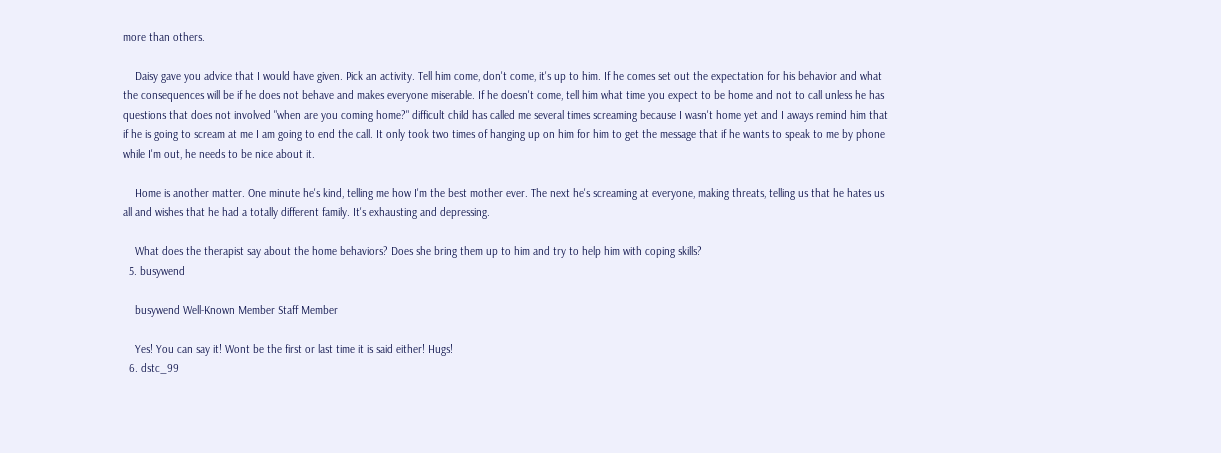more than others.

    Daisy gave you advice that I would have given. Pick an activity. Tell him come, don't come, it's up to him. If he comes set out the expectation for his behavior and what the consequences will be if he does not behave and makes everyone miserable. If he doesn't come, tell him what time you expect to be home and not to call unless he has questions that does not involved "when are you coming home?" difficult child has called me several times screaming because I wasn't home yet and I aways remind him that if he is going to scream at me I am going to end the call. It only took two times of hanging up on him for him to get the message that if he wants to speak to me by phone while I'm out, he needs to be nice about it.

    Home is another matter. One minute he's kind, telling me how I'm the best mother ever. The next he's screaming at everyone, making threats, telling us that he hates us all and wishes that he had a totally different family. It's exhausting and depressing.

    What does the therapist say about the home behaviors? Does she bring them up to him and try to help him with coping skills?
  5. busywend

    busywend Well-Known Member Staff Member

    Yes! You can say it! Wont be the first or last time it is said either! Hugs!
  6. dstc_99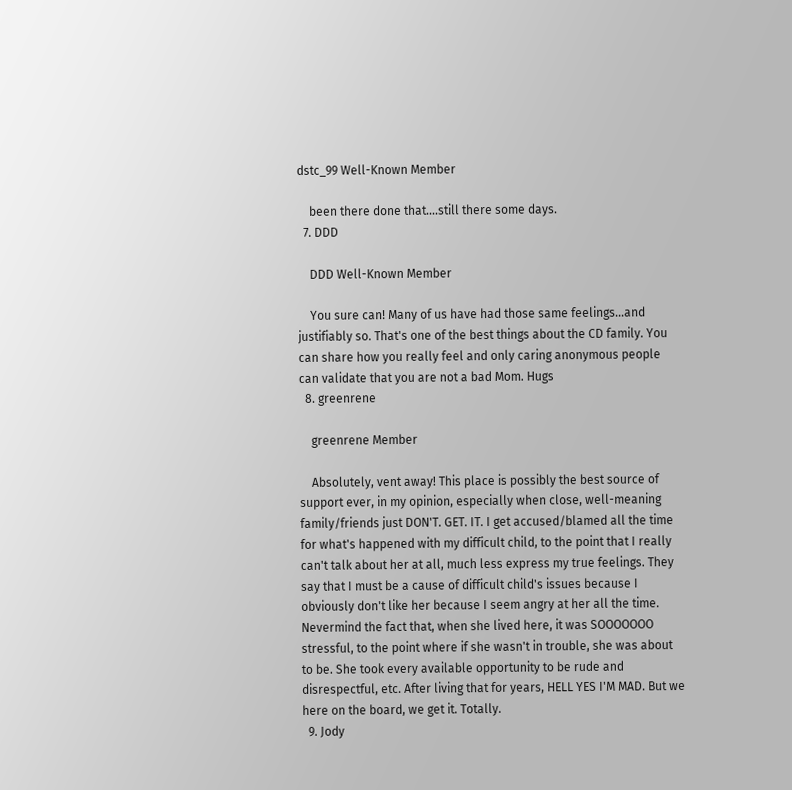dstc_99 Well-Known Member

    been there done that....still there some days.
  7. DDD

    DDD Well-Known Member

    You sure can! Many of us have had those same feelings...and justifiably so. That's one of the best things about the CD family. You can share how you really feel and only caring anonymous people can validate that you are not a bad Mom. Hugs
  8. greenrene

    greenrene Member

    Absolutely, vent away! This place is possibly the best source of support ever, in my opinion, especially when close, well-meaning family/friends just DON'T. GET. IT. I get accused/blamed all the time for what's happened with my difficult child, to the point that I really can't talk about her at all, much less express my true feelings. They say that I must be a cause of difficult child's issues because I obviously don't like her because I seem angry at her all the time. Nevermind the fact that, when she lived here, it was SOOOOOOO stressful, to the point where if she wasn't in trouble, she was about to be. She took every available opportunity to be rude and disrespectful, etc. After living that for years, HELL YES I'M MAD. But we here on the board, we get it. Totally.
  9. Jody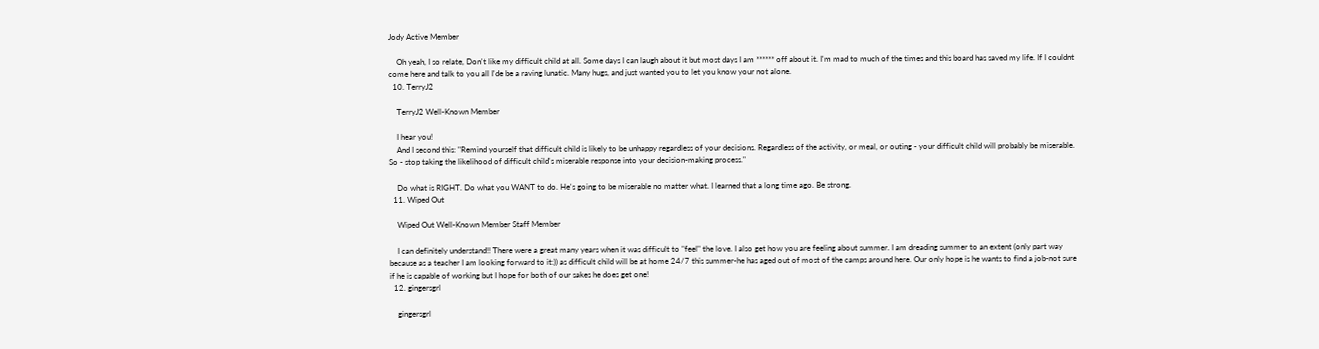Jody Active Member

    Oh yeah, I so relate, Don't like my difficult child at all. Some days I can laugh about it but most days I am ****** off about it. I'm mad to much of the times and this board has saved my life. If I couldnt come here and talk to you all I'de be a raving lunatic. Many hugs, and just wanted you to let you know your not alone.
  10. TerryJ2

    TerryJ2 Well-Known Member

    I hear you!
    And I second this: "Remind yourself that difficult child is likely to be unhappy regardless of your decisions. Regardless of the activity, or meal, or outing - your difficult child will probably be miserable. So - stop taking the likelihood of difficult child's miserable response into your decision-making process."

    Do what is RIGHT. Do what you WANT to do. He's going to be miserable no matter what. I learned that a long time ago. Be strong.
  11. Wiped Out

    Wiped Out Well-Known Member Staff Member

    I can definitely understand!! There were a great many years when it was difficult to "feel" the love. I also get how you are feeling about summer. I am dreading summer to an extent (only part way because as a teacher I am looking forward to it:)) as difficult child will be at home 24/7 this summer-he has aged out of most of the camps around here. Our only hope is he wants to find a job-not sure if he is capable of working but I hope for both of our sakes he does get one!
  12. gingersgrl

    gingersgrl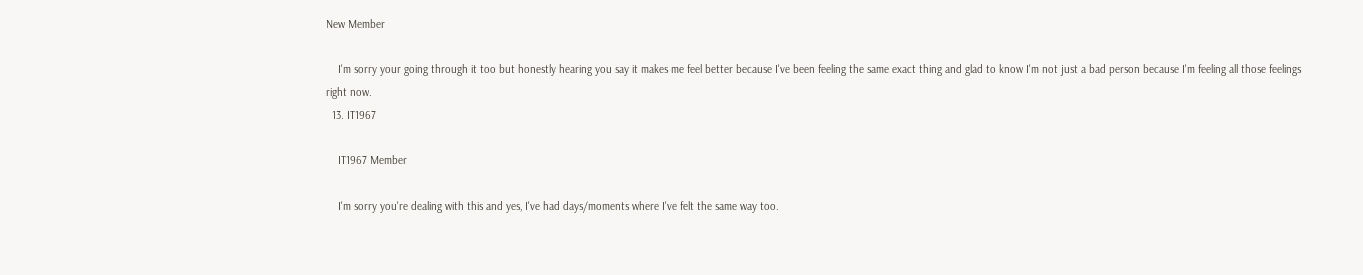New Member

    I'm sorry your going through it too but honestly hearing you say it makes me feel better because I've been feeling the same exact thing and glad to know I'm not just a bad person because I'm feeling all those feelings right now.
  13. IT1967

    IT1967 Member

    I'm sorry you're dealing with this and yes, I've had days/moments where I've felt the same way too.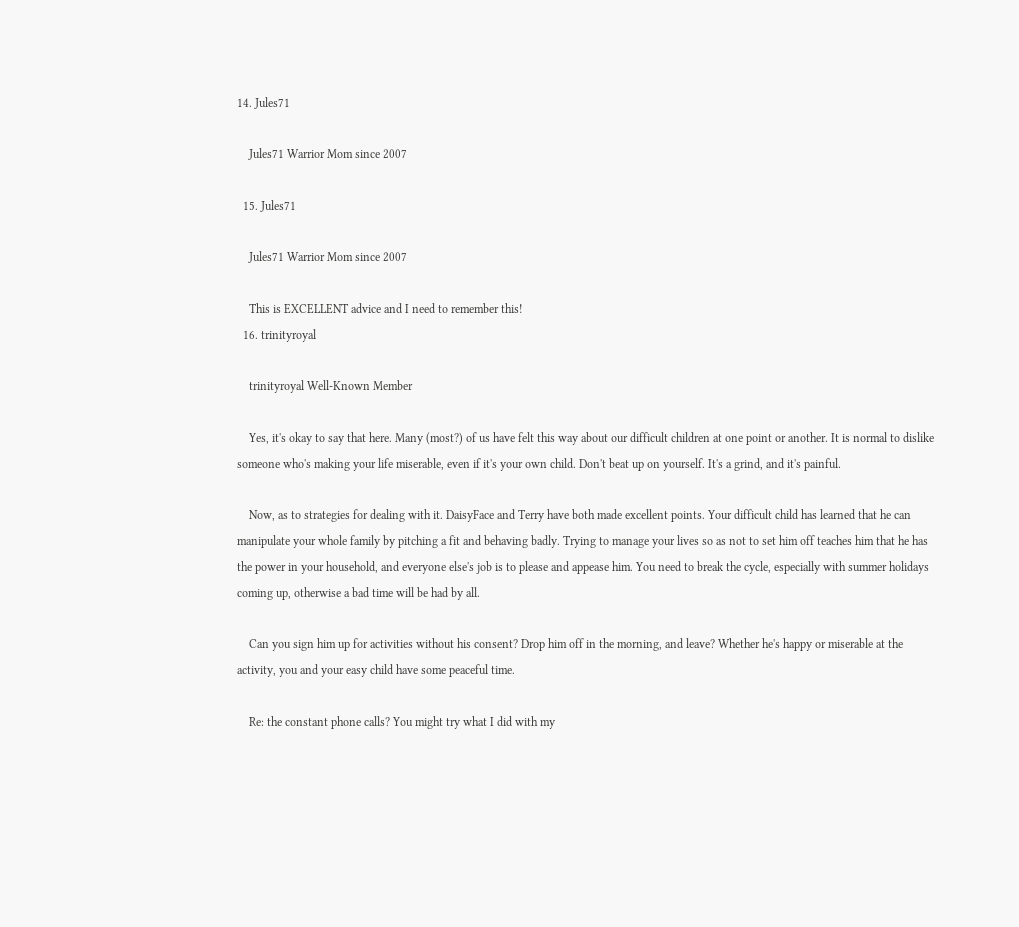14. Jules71

    Jules71 Warrior Mom since 2007

  15. Jules71

    Jules71 Warrior Mom since 2007

    This is EXCELLENT advice and I need to remember this!
  16. trinityroyal

    trinityroyal Well-Known Member

    Yes, it's okay to say that here. Many (most?) of us have felt this way about our difficult children at one point or another. It is normal to dislike someone who's making your life miserable, even if it's your own child. Don't beat up on yourself. It's a grind, and it's painful.

    Now, as to strategies for dealing with it. DaisyFace and Terry have both made excellent points. Your difficult child has learned that he can manipulate your whole family by pitching a fit and behaving badly. Trying to manage your lives so as not to set him off teaches him that he has the power in your household, and everyone else's job is to please and appease him. You need to break the cycle, especially with summer holidays coming up, otherwise a bad time will be had by all.

    Can you sign him up for activities without his consent? Drop him off in the morning, and leave? Whether he's happy or miserable at the activity, you and your easy child have some peaceful time.

    Re: the constant phone calls? You might try what I did with my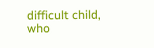difficult child, who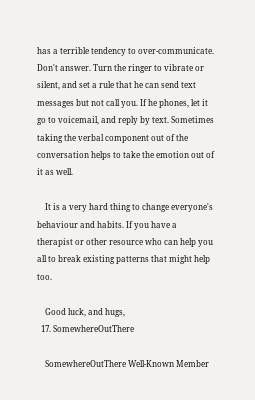has a terrible tendency to over-communicate. Don't answer. Turn the ringer to vibrate or silent, and set a rule that he can send text messages but not call you. If he phones, let it go to voicemail, and reply by text. Sometimes taking the verbal component out of the conversation helps to take the emotion out of it as well.

    It is a very hard thing to change everyone's behaviour and habits. If you have a therapist or other resource who can help you all to break existing patterns that might help too.

    Good luck, and hugs,
  17. SomewhereOutThere

    SomewhereOutThere Well-Known Member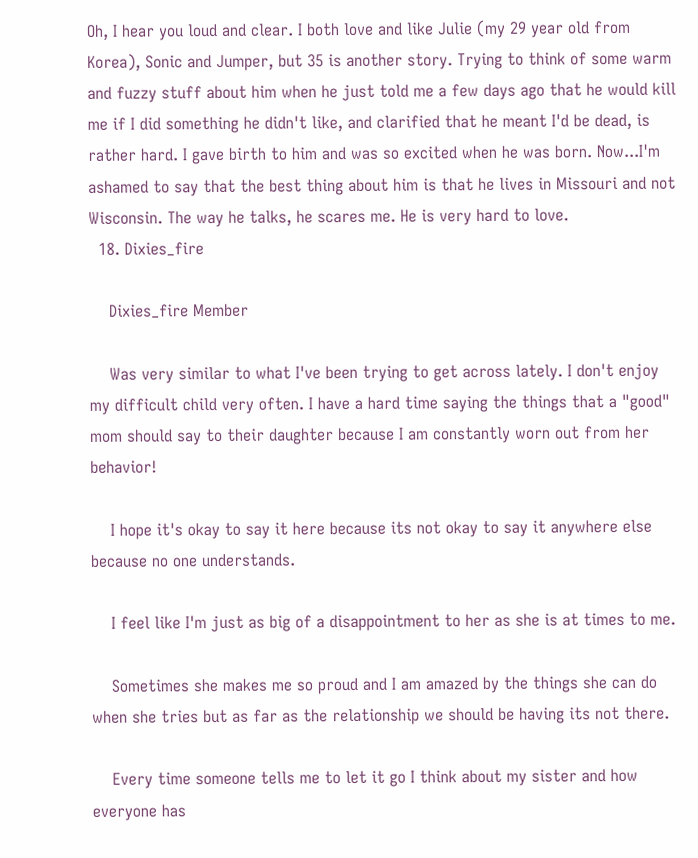Oh, I hear you loud and clear. I both love and like Julie (my 29 year old from Korea), Sonic and Jumper, but 35 is another story. Trying to think of some warm and fuzzy stuff about him when he just told me a few days ago that he would kill me if I did something he didn't like, and clarified that he meant I'd be dead, is rather hard. I gave birth to him and was so excited when he was born. Now...I'm ashamed to say that the best thing about him is that he lives in Missouri and not Wisconsin. The way he talks, he scares me. He is very hard to love.
  18. Dixies_fire

    Dixies_fire Member

    Was very similar to what I've been trying to get across lately. I don't enjoy my difficult child very often. I have a hard time saying the things that a "good" mom should say to their daughter because I am constantly worn out from her behavior!

    I hope it's okay to say it here because its not okay to say it anywhere else because no one understands.

    I feel like I'm just as big of a disappointment to her as she is at times to me.

    Sometimes she makes me so proud and I am amazed by the things she can do when she tries but as far as the relationship we should be having its not there.

    Every time someone tells me to let it go I think about my sister and how everyone has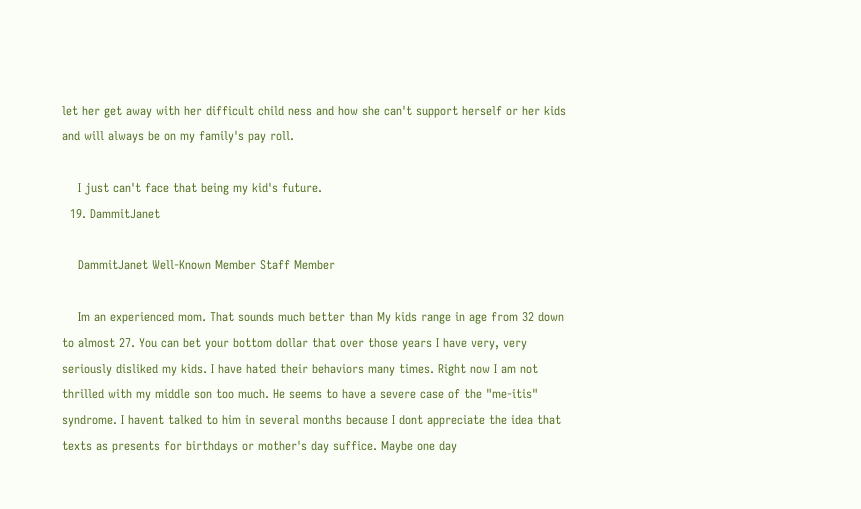let her get away with her difficult child ness and how she can't support herself or her kids and will always be on my family's pay roll.

    I just can't face that being my kid's future.
  19. DammitJanet

    DammitJanet Well-Known Member Staff Member

    Im an experienced mom. That sounds much better than My kids range in age from 32 down to almost 27. You can bet your bottom dollar that over those years I have very, very seriously disliked my kids. I have hated their behaviors many times. Right now I am not thrilled with my middle son too much. He seems to have a severe case of the "me-itis" syndrome. I havent talked to him in several months because I dont appreciate the idea that texts as presents for birthdays or mother's day suffice. Maybe one day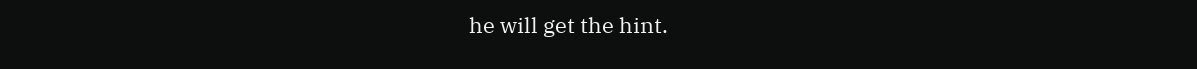he will get the hint.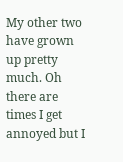My other two have grown up pretty much. Oh there are times I get annoyed but I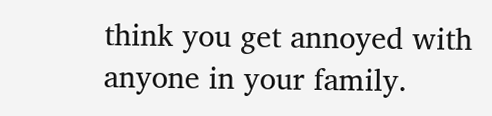think you get annoyed with anyone in your family.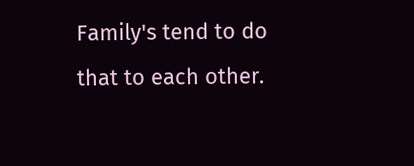Family's tend to do that to each other.